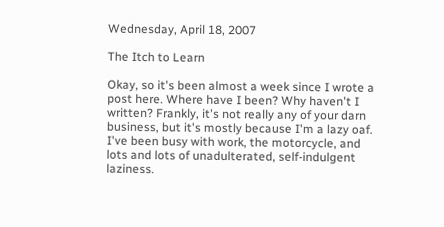Wednesday, April 18, 2007

The Itch to Learn

Okay, so it's been almost a week since I wrote a post here. Where have I been? Why haven't I written? Frankly, it's not really any of your darn business, but it's mostly because I'm a lazy oaf. I've been busy with work, the motorcycle, and lots and lots of unadulterated, self-indulgent laziness.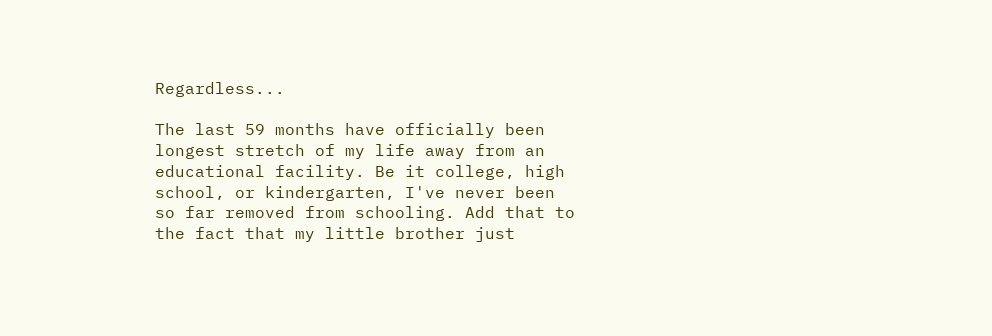Regardless...

The last 59 months have officially been longest stretch of my life away from an educational facility. Be it college, high school, or kindergarten, I've never been so far removed from schooling. Add that to the fact that my little brother just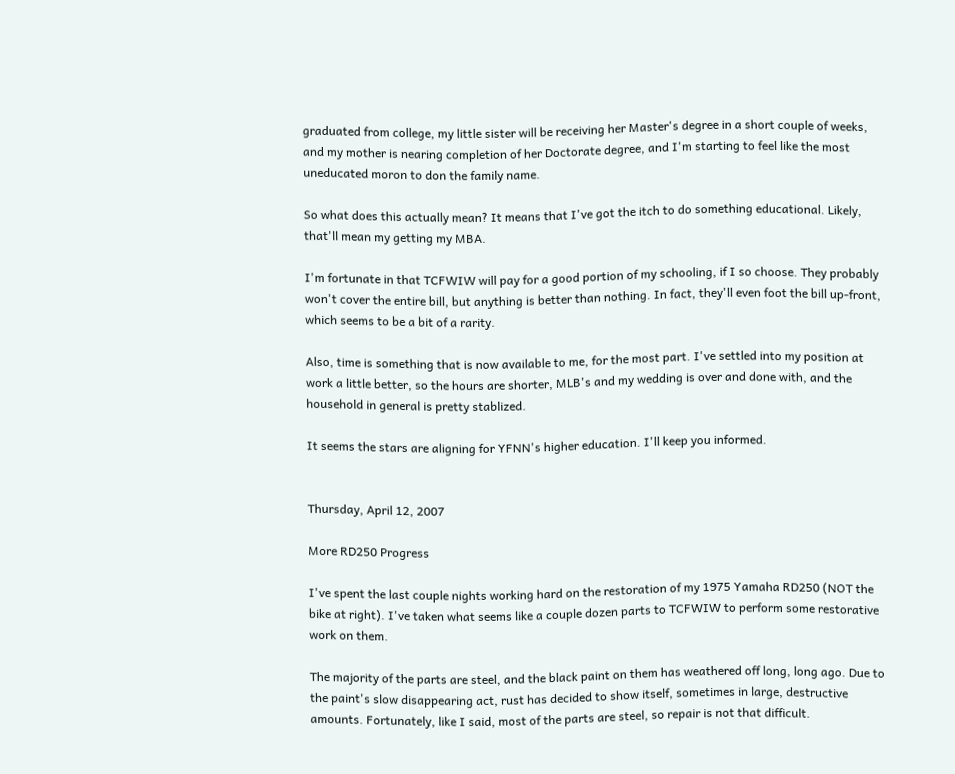graduated from college, my little sister will be receiving her Master's degree in a short couple of weeks, and my mother is nearing completion of her Doctorate degree, and I'm starting to feel like the most uneducated moron to don the family name.

So what does this actually mean? It means that I've got the itch to do something educational. Likely, that'll mean my getting my MBA.

I'm fortunate in that TCFWIW will pay for a good portion of my schooling, if I so choose. They probably won't cover the entire bill, but anything is better than nothing. In fact, they'll even foot the bill up-front, which seems to be a bit of a rarity.

Also, time is something that is now available to me, for the most part. I've settled into my position at work a little better, so the hours are shorter, MLB's and my wedding is over and done with, and the household in general is pretty stablized.

It seems the stars are aligning for YFNN's higher education. I'll keep you informed.


Thursday, April 12, 2007

More RD250 Progress

I've spent the last couple nights working hard on the restoration of my 1975 Yamaha RD250 (NOT the bike at right). I've taken what seems like a couple dozen parts to TCFWIW to perform some restorative work on them.

The majority of the parts are steel, and the black paint on them has weathered off long, long ago. Due to the paint's slow disappearing act, rust has decided to show itself, sometimes in large, destructive amounts. Fortunately, like I said, most of the parts are steel, so repair is not that difficult.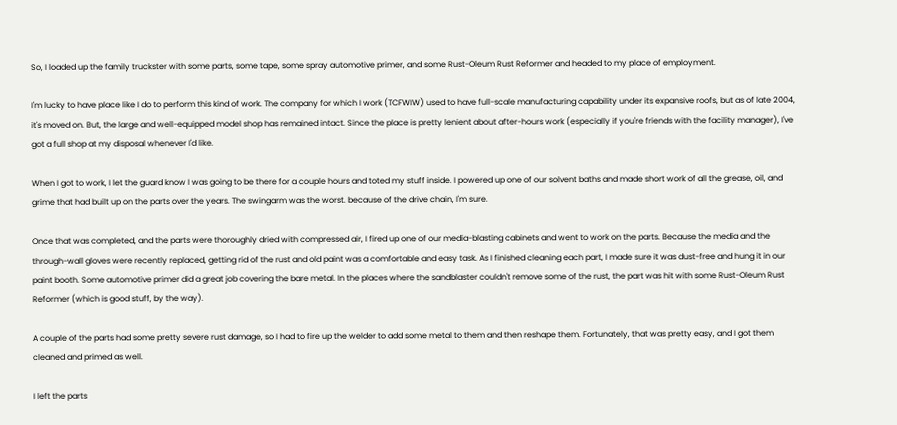So, I loaded up the family truckster with some parts, some tape, some spray automotive primer, and some Rust-Oleum Rust Reformer and headed to my place of employment.

I'm lucky to have place like I do to perform this kind of work. The company for which I work (TCFWIW) used to have full-scale manufacturing capability under its expansive roofs, but as of late 2004, it's moved on. But, the large and well-equipped model shop has remained intact. Since the place is pretty lenient about after-hours work (especially if you're friends with the facility manager), I've got a full shop at my disposal whenever I'd like.

When I got to work, I let the guard know I was going to be there for a couple hours and toted my stuff inside. I powered up one of our solvent baths and made short work of all the grease, oil, and grime that had built up on the parts over the years. The swingarm was the worst. because of the drive chain, I'm sure.

Once that was completed, and the parts were thoroughly dried with compressed air, I fired up one of our media-blasting cabinets and went to work on the parts. Because the media and the through-wall gloves were recently replaced, getting rid of the rust and old paint was a comfortable and easy task. As I finished cleaning each part, I made sure it was dust-free and hung it in our paint booth. Some automotive primer did a great job covering the bare metal. In the places where the sandblaster couldn't remove some of the rust, the part was hit with some Rust-Oleum Rust Reformer (which is good stuff, by the way).

A couple of the parts had some pretty severe rust damage, so I had to fire up the welder to add some metal to them and then reshape them. Fortunately, that was pretty easy, and I got them cleaned and primed as well.

I left the parts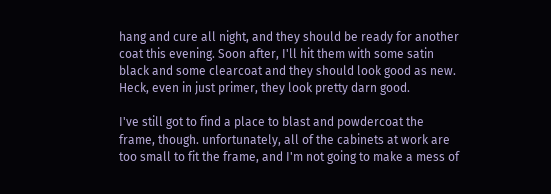hang and cure all night, and they should be ready for another coat this evening. Soon after, I'll hit them with some satin black and some clearcoat and they should look good as new. Heck, even in just primer, they look pretty darn good.

I've still got to find a place to blast and powdercoat the frame, though. unfortunately, all of the cabinets at work are too small to fit the frame, and I'm not going to make a mess of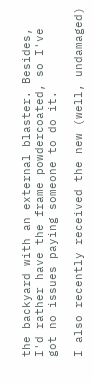the backyard with an external blaster. Besides, I'd rather have the frame powdercoated, so I've got no issues paying someone to do it.

I also recently received the new (well, undamaged)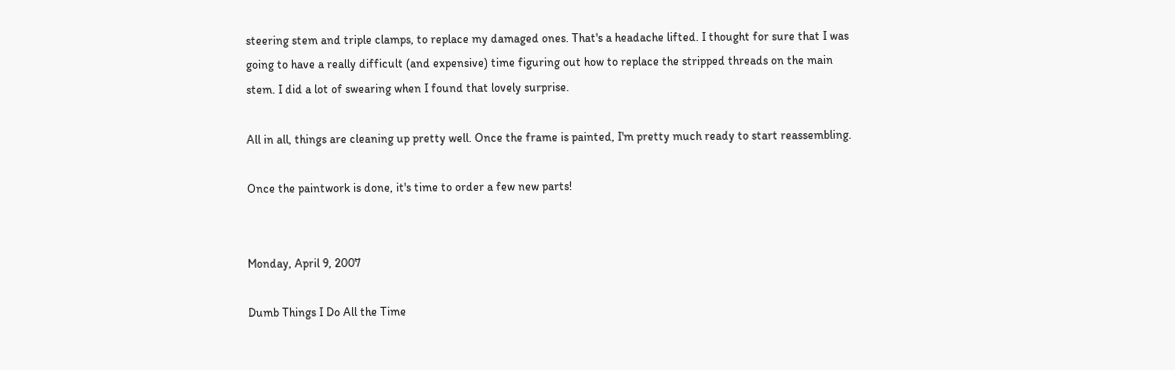steering stem and triple clamps, to replace my damaged ones. That's a headache lifted. I thought for sure that I was going to have a really difficult (and expensive) time figuring out how to replace the stripped threads on the main stem. I did a lot of swearing when I found that lovely surprise.

All in all, things are cleaning up pretty well. Once the frame is painted, I'm pretty much ready to start reassembling.

Once the paintwork is done, it's time to order a few new parts!


Monday, April 9, 2007

Dumb Things I Do All the Time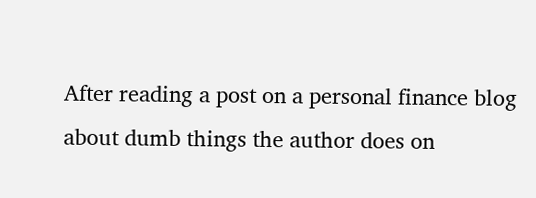After reading a post on a personal finance blog about dumb things the author does on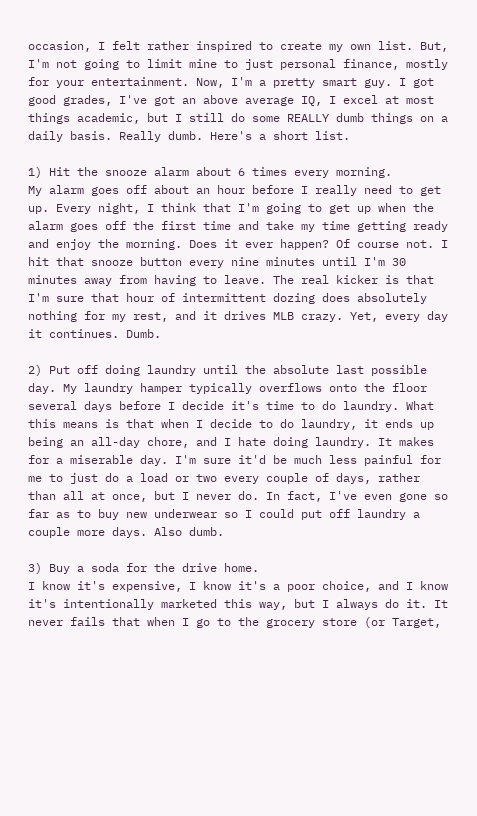occasion, I felt rather inspired to create my own list. But, I'm not going to limit mine to just personal finance, mostly for your entertainment. Now, I'm a pretty smart guy. I got good grades, I've got an above average IQ, I excel at most things academic, but I still do some REALLY dumb things on a daily basis. Really dumb. Here's a short list.

1) Hit the snooze alarm about 6 times every morning.
My alarm goes off about an hour before I really need to get up. Every night, I think that I'm going to get up when the alarm goes off the first time and take my time getting ready and enjoy the morning. Does it ever happen? Of course not. I hit that snooze button every nine minutes until I'm 30 minutes away from having to leave. The real kicker is that I'm sure that hour of intermittent dozing does absolutely nothing for my rest, and it drives MLB crazy. Yet, every day it continues. Dumb.

2) Put off doing laundry until the absolute last possible day. My laundry hamper typically overflows onto the floor several days before I decide it's time to do laundry. What this means is that when I decide to do laundry, it ends up being an all-day chore, and I hate doing laundry. It makes for a miserable day. I'm sure it'd be much less painful for me to just do a load or two every couple of days, rather than all at once, but I never do. In fact, I've even gone so far as to buy new underwear so I could put off laundry a couple more days. Also dumb.

3) Buy a soda for the drive home.
I know it's expensive, I know it's a poor choice, and I know it's intentionally marketed this way, but I always do it. It never fails that when I go to the grocery store (or Target,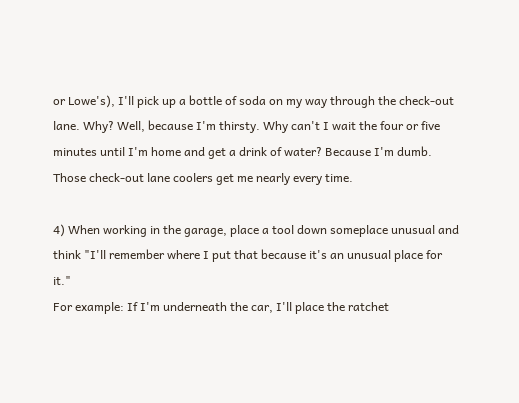or Lowe's), I'll pick up a bottle of soda on my way through the check-out lane. Why? Well, because I'm thirsty. Why can't I wait the four or five minutes until I'm home and get a drink of water? Because I'm dumb. Those check-out lane coolers get me nearly every time.

4) When working in the garage, place a tool down someplace unusual and think "I'll remember where I put that because it's an unusual place for it."
For example: If I'm underneath the car, I'll place the ratchet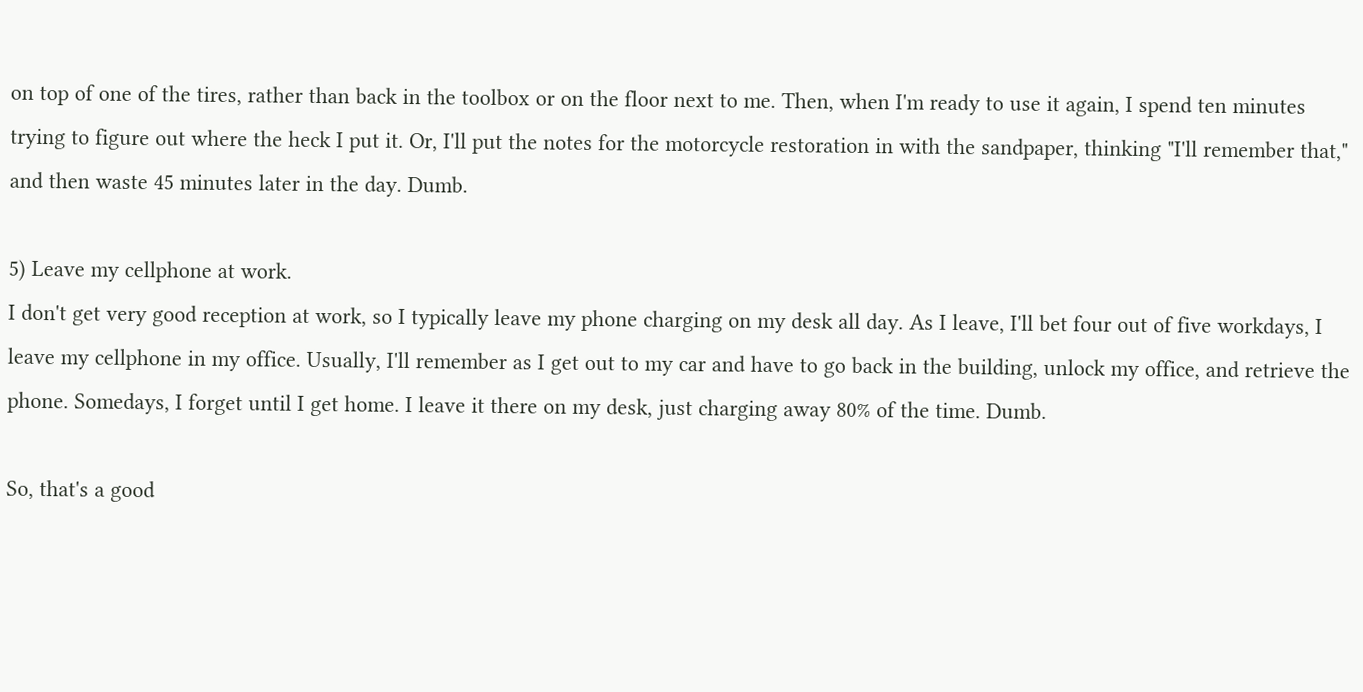on top of one of the tires, rather than back in the toolbox or on the floor next to me. Then, when I'm ready to use it again, I spend ten minutes trying to figure out where the heck I put it. Or, I'll put the notes for the motorcycle restoration in with the sandpaper, thinking "I'll remember that," and then waste 45 minutes later in the day. Dumb.

5) Leave my cellphone at work.
I don't get very good reception at work, so I typically leave my phone charging on my desk all day. As I leave, I'll bet four out of five workdays, I leave my cellphone in my office. Usually, I'll remember as I get out to my car and have to go back in the building, unlock my office, and retrieve the phone. Somedays, I forget until I get home. I leave it there on my desk, just charging away 80% of the time. Dumb.

So, that's a good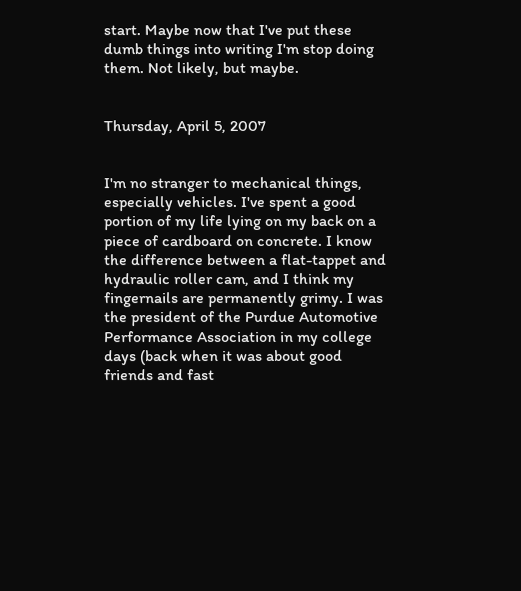start. Maybe now that I've put these dumb things into writing I'm stop doing them. Not likely, but maybe.


Thursday, April 5, 2007


I'm no stranger to mechanical things, especially vehicles. I've spent a good portion of my life lying on my back on a piece of cardboard on concrete. I know the difference between a flat-tappet and hydraulic roller cam, and I think my fingernails are permanently grimy. I was the president of the Purdue Automotive Performance Association in my college days (back when it was about good friends and fast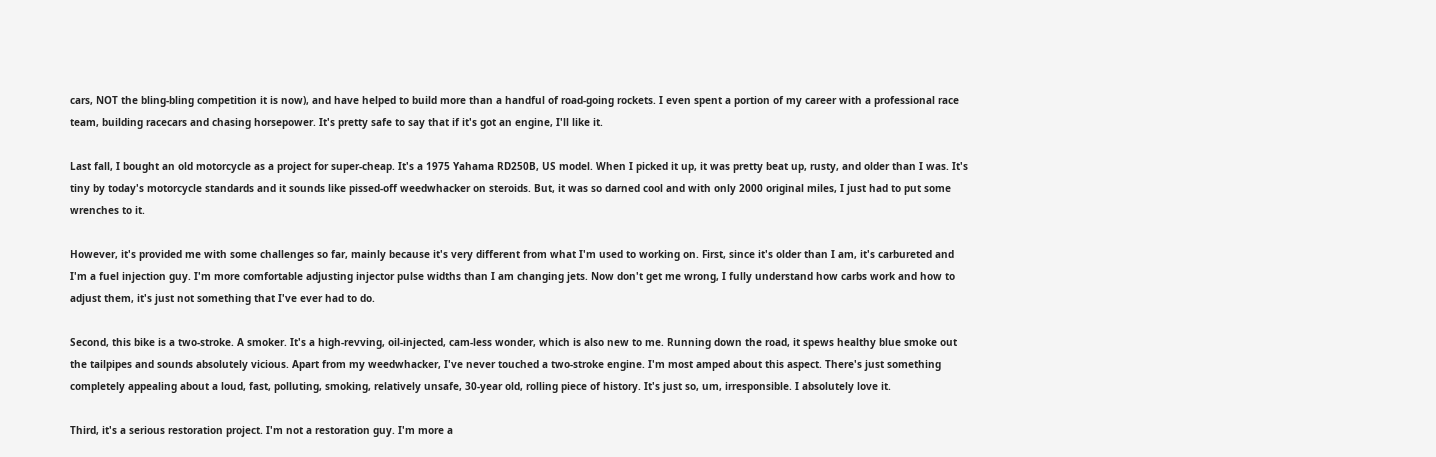cars, NOT the bling-bling competition it is now), and have helped to build more than a handful of road-going rockets. I even spent a portion of my career with a professional race team, building racecars and chasing horsepower. It's pretty safe to say that if it's got an engine, I'll like it.

Last fall, I bought an old motorcycle as a project for super-cheap. It's a 1975 Yahama RD250B, US model. When I picked it up, it was pretty beat up, rusty, and older than I was. It's tiny by today's motorcycle standards and it sounds like pissed-off weedwhacker on steroids. But, it was so darned cool and with only 2000 original miles, I just had to put some wrenches to it.

However, it's provided me with some challenges so far, mainly because it's very different from what I'm used to working on. First, since it's older than I am, it's carbureted and I'm a fuel injection guy. I'm more comfortable adjusting injector pulse widths than I am changing jets. Now don't get me wrong, I fully understand how carbs work and how to adjust them, it's just not something that I've ever had to do.

Second, this bike is a two-stroke. A smoker. It's a high-revving, oil-injected, cam-less wonder, which is also new to me. Running down the road, it spews healthy blue smoke out the tailpipes and sounds absolutely vicious. Apart from my weedwhacker, I've never touched a two-stroke engine. I'm most amped about this aspect. There's just something completely appealing about a loud, fast, polluting, smoking, relatively unsafe, 30-year old, rolling piece of history. It's just so, um, irresponsible. I absolutely love it.

Third, it's a serious restoration project. I'm not a restoration guy. I'm more a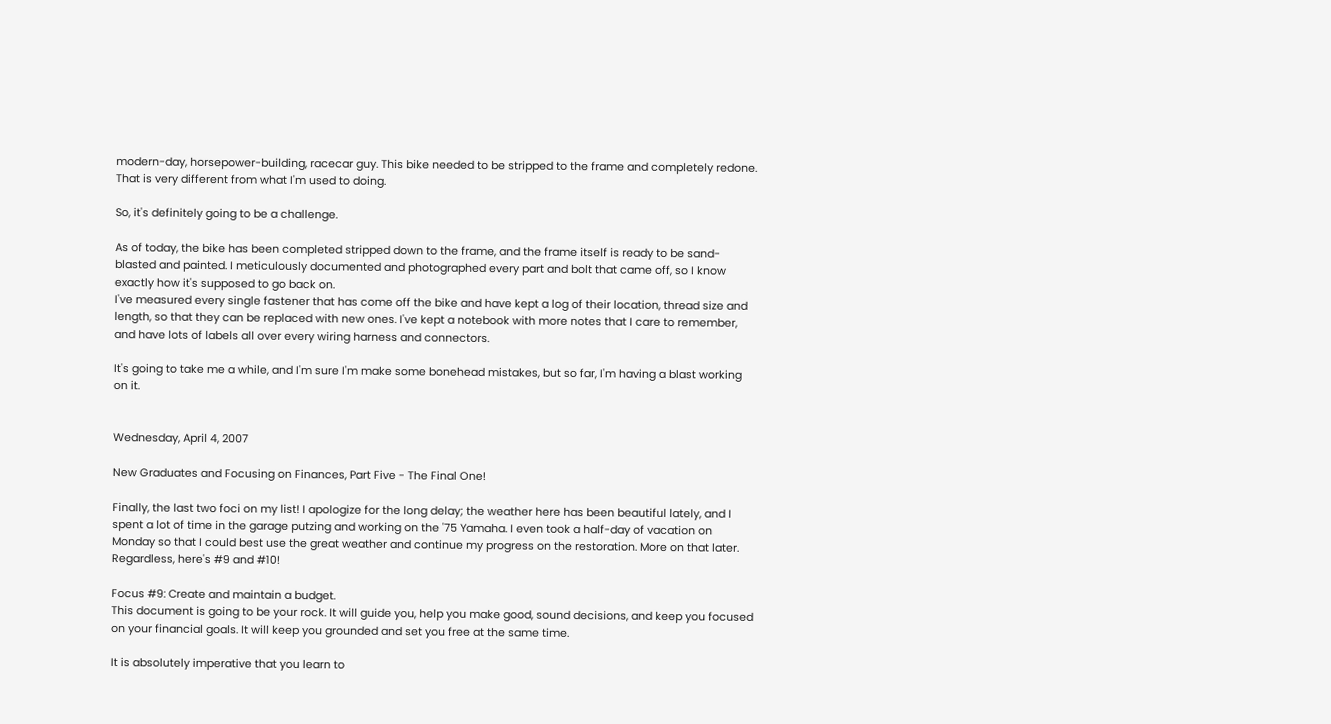modern-day, horsepower-building, racecar guy. This bike needed to be stripped to the frame and completely redone. That is very different from what I'm used to doing.

So, it's definitely going to be a challenge.

As of today, the bike has been completed stripped down to the frame, and the frame itself is ready to be sand-blasted and painted. I meticulously documented and photographed every part and bolt that came off, so I know exactly how it's supposed to go back on.
I've measured every single fastener that has come off the bike and have kept a log of their location, thread size and length, so that they can be replaced with new ones. I've kept a notebook with more notes that I care to remember, and have lots of labels all over every wiring harness and connectors.

It's going to take me a while, and I'm sure I'm make some bonehead mistakes, but so far, I'm having a blast working on it.


Wednesday, April 4, 2007

New Graduates and Focusing on Finances, Part Five - The Final One!

Finally, the last two foci on my list! I apologize for the long delay; the weather here has been beautiful lately, and I spent a lot of time in the garage putzing and working on the '75 Yamaha. I even took a half-day of vacation on Monday so that I could best use the great weather and continue my progress on the restoration. More on that later. Regardless, here's #9 and #10!

Focus #9: Create and maintain a budget.
This document is going to be your rock. It will guide you, help you make good, sound decisions, and keep you focused on your financial goals. It will keep you grounded and set you free at the same time.

It is absolutely imperative that you learn to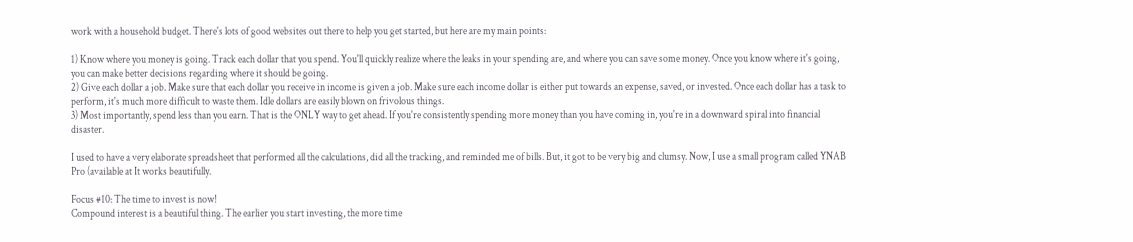work with a household budget. There's lots of good websites out there to help you get started, but here are my main points:

1) Know where you money is going. Track each dollar that you spend. You'll quickly realize where the leaks in your spending are, and where you can save some money. Once you know where it's going, you can make better decisions regarding where it should be going.
2) Give each dollar a job. Make sure that each dollar you receive in income is given a job. Make sure each income dollar is either put towards an expense, saved, or invested. Once each dollar has a task to perform, it's much more difficult to waste them. Idle dollars are easily blown on frivolous things.
3) Most importantly, spend less than you earn. That is the ONLY way to get ahead. If you're consistently spending more money than you have coming in, you're in a downward spiral into financial disaster.

I used to have a very elaborate spreadsheet that performed all the calculations, did all the tracking, and reminded me of bills. But, it got to be very big and clumsy. Now, I use a small program called YNAB Pro (available at It works beautifully.

Focus #10: The time to invest is now!
Compound interest is a beautiful thing. The earlier you start investing, the more time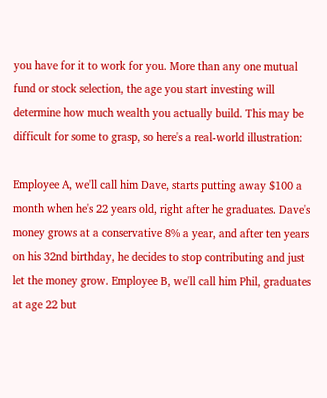you have for it to work for you. More than any one mutual fund or stock selection, the age you start investing will determine how much wealth you actually build. This may be difficult for some to grasp, so here's a real-world illustration:

Employee A, we'll call him Dave, starts putting away $100 a month when he's 22 years old, right after he graduates. Dave's money grows at a conservative 8% a year, and after ten years on his 32nd birthday, he decides to stop contributing and just let the money grow. Employee B, we'll call him Phil, graduates at age 22 but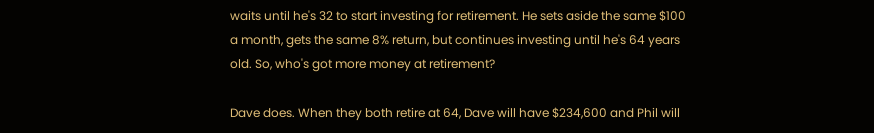waits until he's 32 to start investing for retirement. He sets aside the same $100 a month, gets the same 8% return, but continues investing until he's 64 years old. So, who's got more money at retirement?

Dave does. When they both retire at 64, Dave will have $234,600 and Phil will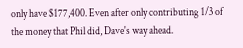only have $177,400. Even after only contributing 1/3 of the money that Phil did, Dave's way ahead.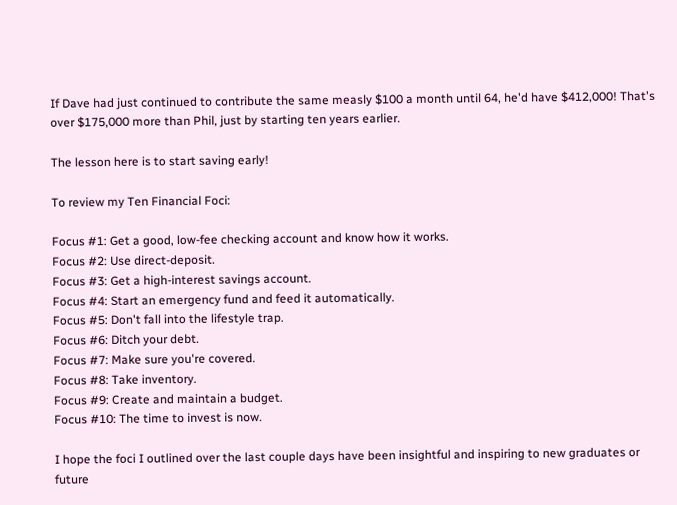If Dave had just continued to contribute the same measly $100 a month until 64, he'd have $412,000! That's over $175,000 more than Phil, just by starting ten years earlier.

The lesson here is to start saving early!

To review my Ten Financial Foci:

Focus #1: Get a good, low-fee checking account and know how it works.
Focus #2: Use direct-deposit.
Focus #3: Get a high-interest savings account.
Focus #4: Start an emergency fund and feed it automatically.
Focus #5: Don't fall into the lifestyle trap.
Focus #6: Ditch your debt.
Focus #7: Make sure you're covered.
Focus #8: Take inventory.
Focus #9: Create and maintain a budget.
Focus #10: The time to invest is now.

I hope the foci I outlined over the last couple days have been insightful and inspiring to new graduates or future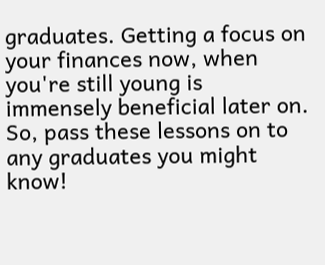graduates. Getting a focus on your finances now, when you're still young is immensely beneficial later on. So, pass these lessons on to any graduates you might know!